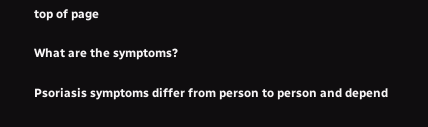top of page

What are the symptoms?

Psoriasis symptoms differ from person to person and depend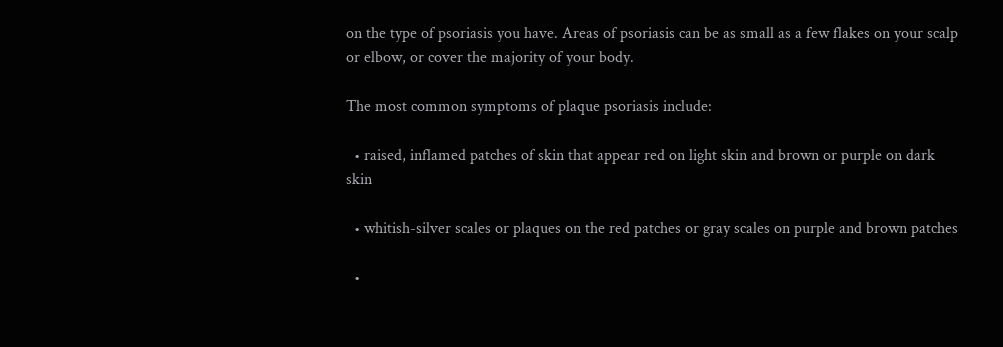on the type of psoriasis you have. Areas of psoriasis can be as small as a few flakes on your scalp or elbow, or cover the majority of your body.

The most common symptoms of plaque psoriasis include:

  • raised, inflamed patches of skin that appear red on light skin and brown or purple on dark skin

  • whitish-silver scales or plaques on the red patches or gray scales on purple and brown patches

  •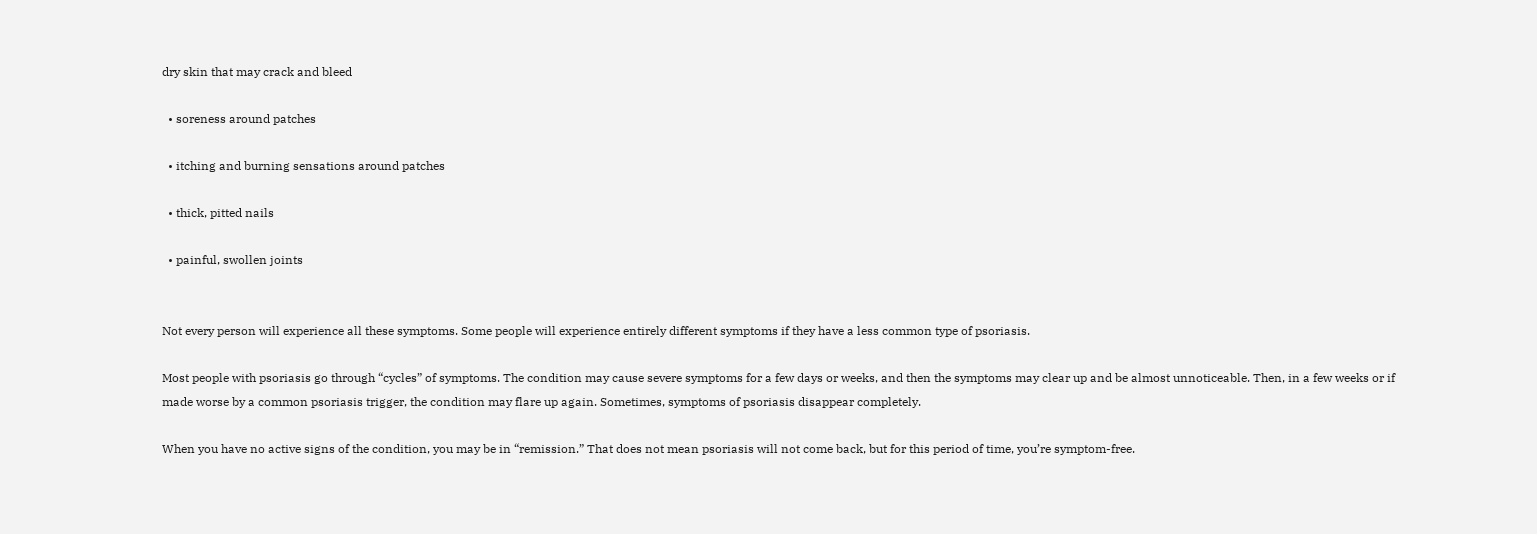dry skin that may crack and bleed

  • soreness around patches

  • itching and burning sensations around patches

  • thick, pitted nails

  • painful, swollen joints


Not every person will experience all these symptoms. Some people will experience entirely different symptoms if they have a less common type of psoriasis.

Most people with psoriasis go through “cycles” of symptoms. The condition may cause severe symptoms for a few days or weeks, and then the symptoms may clear up and be almost unnoticeable. Then, in a few weeks or if made worse by a common psoriasis trigger, the condition may flare up again. Sometimes, symptoms of psoriasis disappear completely.

When you have no active signs of the condition, you may be in “remission.” That does not mean psoriasis will not come back, but for this period of time, you’re symptom-free.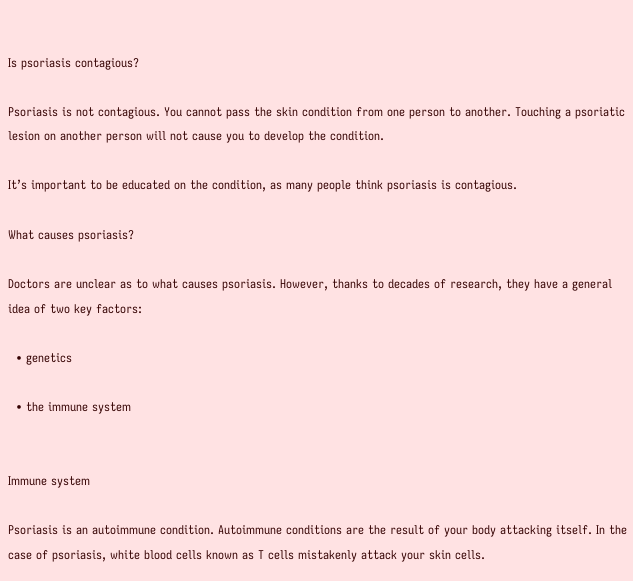Is psoriasis contagious?

Psoriasis is not contagious. You cannot pass the skin condition from one person to another. Touching a psoriatic lesion on another person will not cause you to develop the condition.

It’s important to be educated on the condition, as many people think psoriasis is contagious.

What causes psoriasis?

Doctors are unclear as to what causes psoriasis. However, thanks to decades of research, they have a general idea of two key factors:

  • genetics

  • the immune system


Immune system

Psoriasis is an autoimmune condition. Autoimmune conditions are the result of your body attacking itself. In the case of psoriasis, white blood cells known as T cells mistakenly attack your skin cells.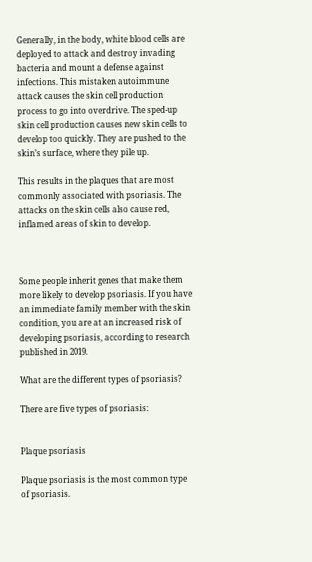Generally, in the body, white blood cells are deployed to attack and destroy invading bacteria and mount a defense against infections. This mistaken autoimmune attack causes the skin cell production process to go into overdrive. The sped-up skin cell production causes new skin cells to develop too quickly. They are pushed to the skin’s surface, where they pile up.

This results in the plaques that are most commonly associated with psoriasis. The attacks on the skin cells also cause red, inflamed areas of skin to develop.



Some people inherit genes that make them more likely to develop psoriasis. If you have an immediate family member with the skin condition, you are at an increased risk of developing psoriasis, according to research published in 2019.

What are the different types of psoriasis?

There are five types of psoriasis:


Plaque psoriasis

Plaque psoriasis is the most common type of psoriasis.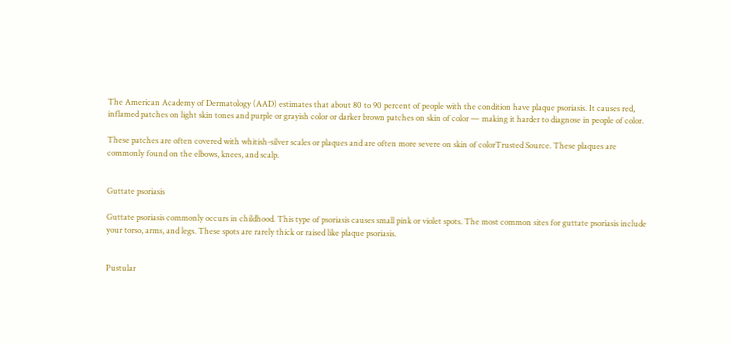The American Academy of Dermatology (AAD) estimates that about 80 to 90 percent of people with the condition have plaque psoriasis. It causes red, inflamed patches on light skin tones and purple or grayish color or darker brown patches on skin of color — making it harder to diagnose in people of color.

These patches are often covered with whitish-silver scales or plaques and are often more severe on skin of colorTrusted Source. These plaques are commonly found on the elbows, knees, and scalp.


Guttate psoriasis

Guttate psoriasis commonly occurs in childhood. This type of psoriasis causes small pink or violet spots. The most common sites for guttate psoriasis include your torso, arms, and legs. These spots are rarely thick or raised like plaque psoriasis.


Pustular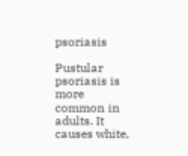psoriasis

Pustular psoriasis is more common in adults. It causes white,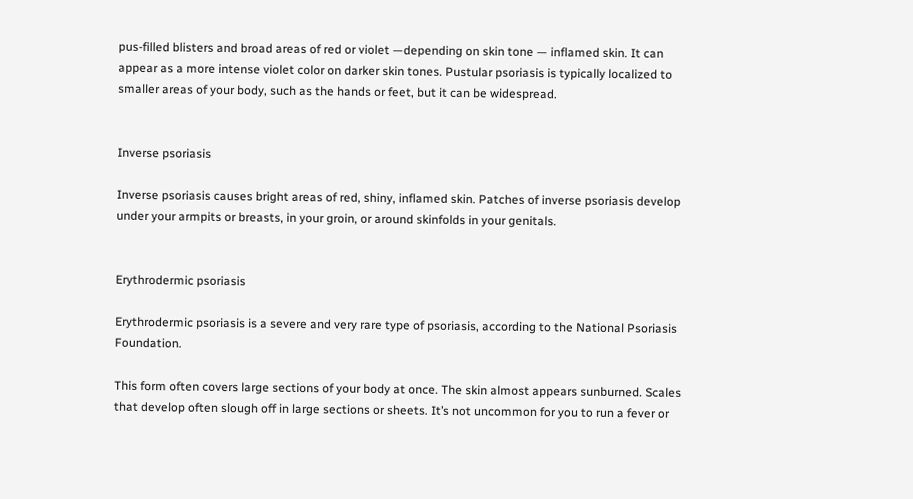pus-filled blisters and broad areas of red or violet —depending on skin tone — inflamed skin. It can appear as a more intense violet color on darker skin tones. Pustular psoriasis is typically localized to smaller areas of your body, such as the hands or feet, but it can be widespread.


Inverse psoriasis

Inverse psoriasis causes bright areas of red, shiny, inflamed skin. Patches of inverse psoriasis develop under your armpits or breasts, in your groin, or around skinfolds in your genitals.


Erythrodermic psoriasis

Erythrodermic psoriasis is a severe and very rare type of psoriasis, according to the National Psoriasis Foundation.

This form often covers large sections of your body at once. The skin almost appears sunburned. Scales that develop often slough off in large sections or sheets. It’s not uncommon for you to run a fever or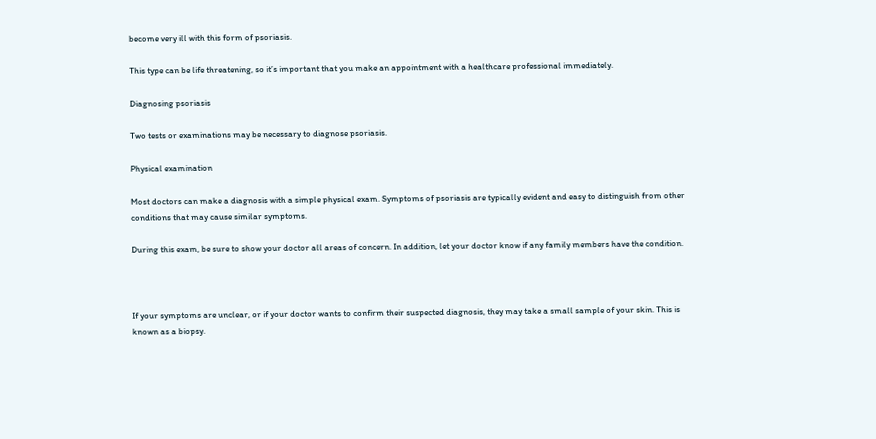become very ill with this form of psoriasis.

This type can be life threatening, so it’s important that you make an appointment with a healthcare professional immediately.

Diagnosing psoriasis

Two tests or examinations may be necessary to diagnose psoriasis.

Physical examination

Most doctors can make a diagnosis with a simple physical exam. Symptoms of psoriasis are typically evident and easy to distinguish from other conditions that may cause similar symptoms.

During this exam, be sure to show your doctor all areas of concern. In addition, let your doctor know if any family members have the condition.



If your symptoms are unclear, or if your doctor wants to confirm their suspected diagnosis, they may take a small sample of your skin. This is known as a biopsy.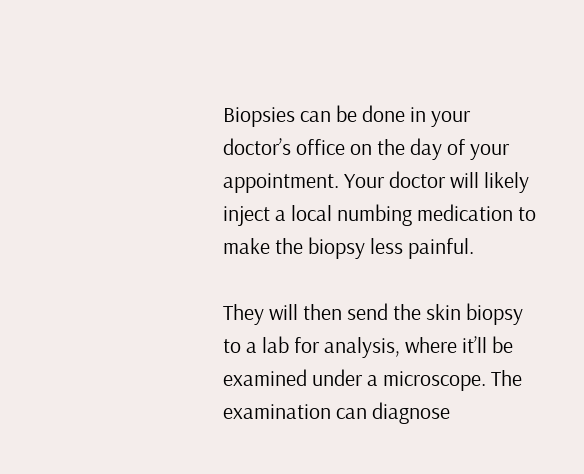Biopsies can be done in your doctor’s office on the day of your appointment. Your doctor will likely inject a local numbing medication to make the biopsy less painful.

They will then send the skin biopsy to a lab for analysis, where it’ll be examined under a microscope. The examination can diagnose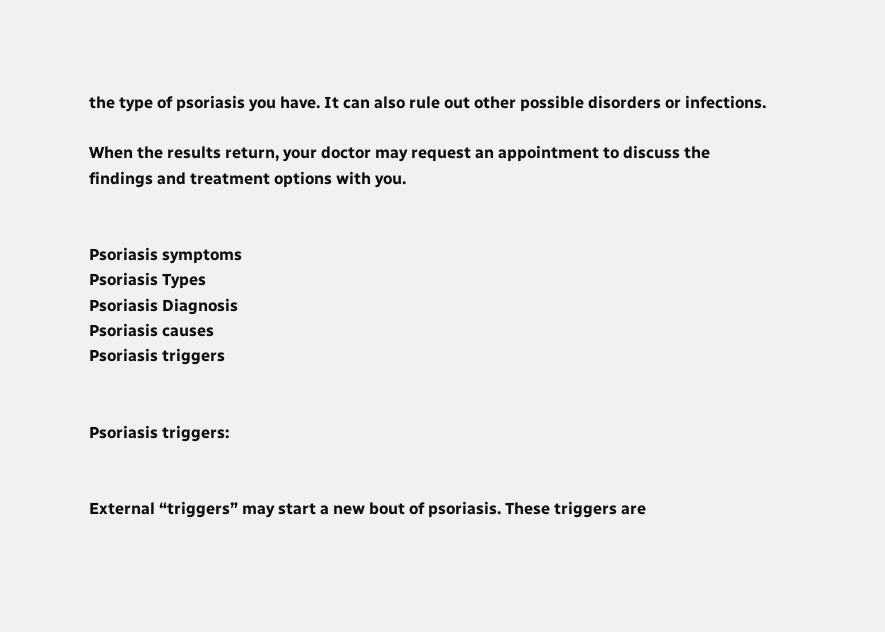the type of psoriasis you have. It can also rule out other possible disorders or infections.

When the results return, your doctor may request an appointment to discuss the findings and treatment options with you.


Psoriasis symptoms
Psoriasis Types
Psoriasis Diagnosis
Psoriasis causes
Psoriasis triggers


Psoriasis triggers:


External “triggers” may start a new bout of psoriasis. These triggers are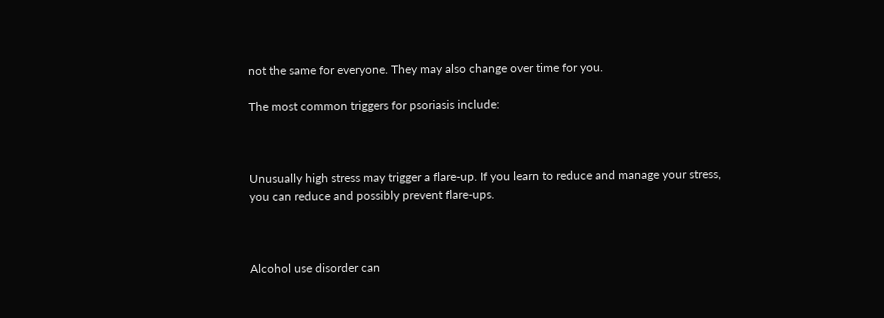not the same for everyone. They may also change over time for you.

The most common triggers for psoriasis include:



Unusually high stress may trigger a flare-up. If you learn to reduce and manage your stress, you can reduce and possibly prevent flare-ups.



Alcohol use disorder can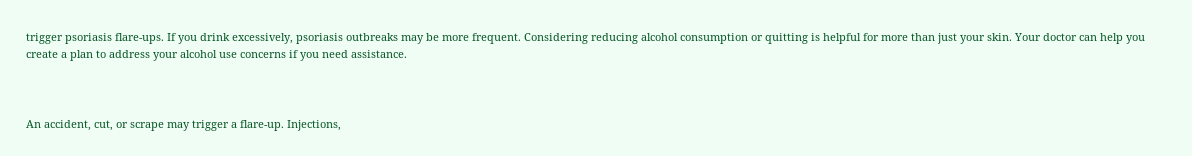trigger psoriasis flare-ups. If you drink excessively, psoriasis outbreaks may be more frequent. Considering reducing alcohol consumption or quitting is helpful for more than just your skin. Your doctor can help you create a plan to address your alcohol use concerns if you need assistance.



An accident, cut, or scrape may trigger a flare-up. Injections,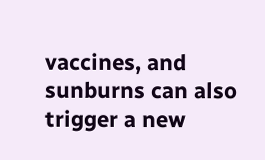vaccines, and sunburns can also trigger a new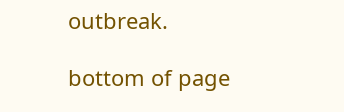outbreak.

bottom of page